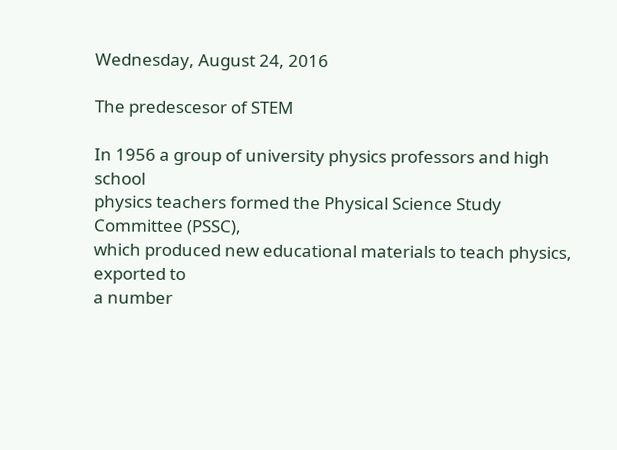Wednesday, August 24, 2016

The predescesor of STEM

In 1956 a group of university physics professors and high school
physics teachers formed the Physical Science Study Committee (PSSC),
which produced new educational materials to teach physics, exported to
a number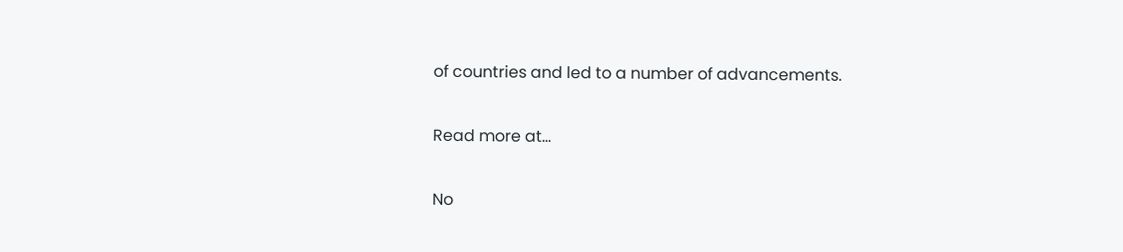of countries and led to a number of advancements.

Read more at...

No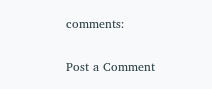comments:

Post a Comment